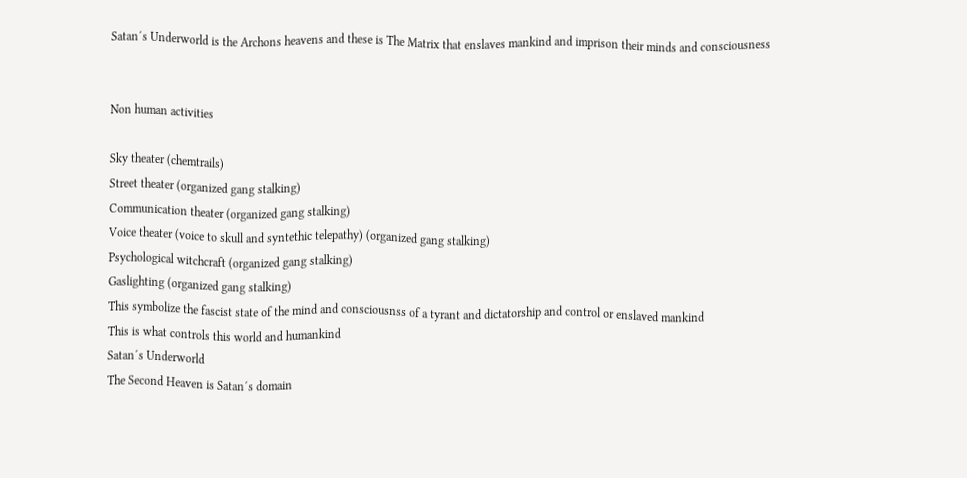Satan´s Underworld is the Archons heavens and these is The Matrix that enslaves mankind and imprison their minds and consciousness


Non human activities

Sky theater (chemtrails)
Street theater (organized gang stalking)
Communication theater (organized gang stalking)
Voice theater (voice to skull and syntethic telepathy) (organized gang stalking)
Psychological witchcraft (organized gang stalking)
Gaslighting (organized gang stalking)
This symbolize the fascist state of the mind and consciousnss of a tyrant and dictatorship and control or enslaved mankind
This is what controls this world and humankind
Satan´s Underworld
The Second Heaven is Satan´s domain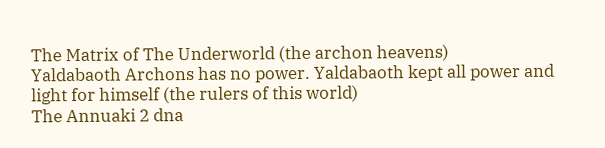The Matrix of The Underworld (the archon heavens)
Yaldabaoth Archons has no power. Yaldabaoth kept all power and light for himself (the rulers of this world)
The Annuaki 2 dna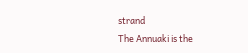strand
The Annuaki is the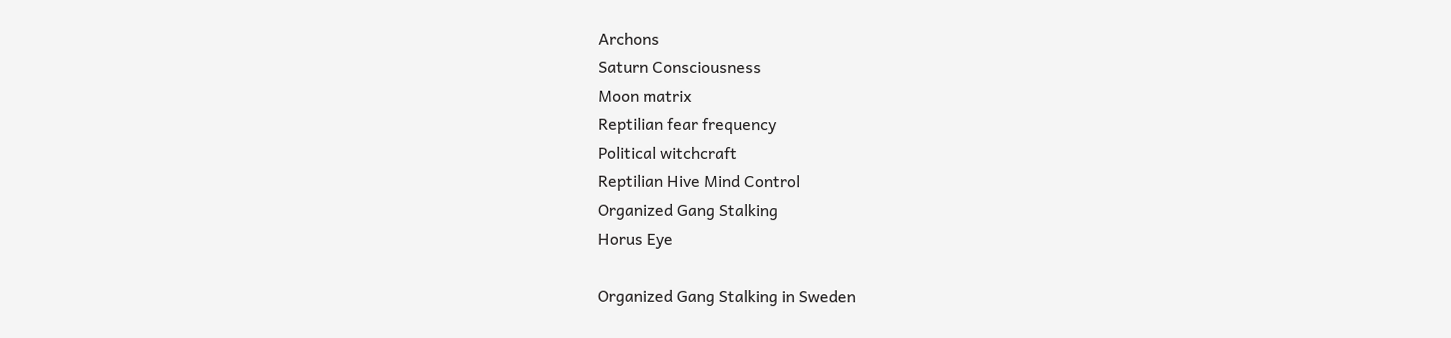Archons
Saturn Consciousness
Moon matrix
Reptilian fear frequency
Political witchcraft
Reptilian Hive Mind Control
Organized Gang Stalking
Horus Eye

Organized Gang Stalking in Sweden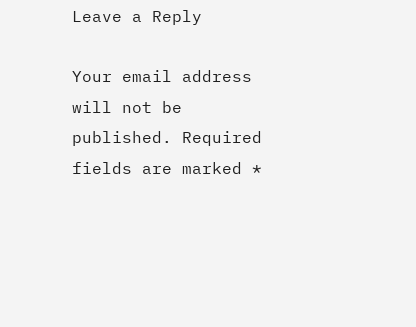Leave a Reply

Your email address will not be published. Required fields are marked *